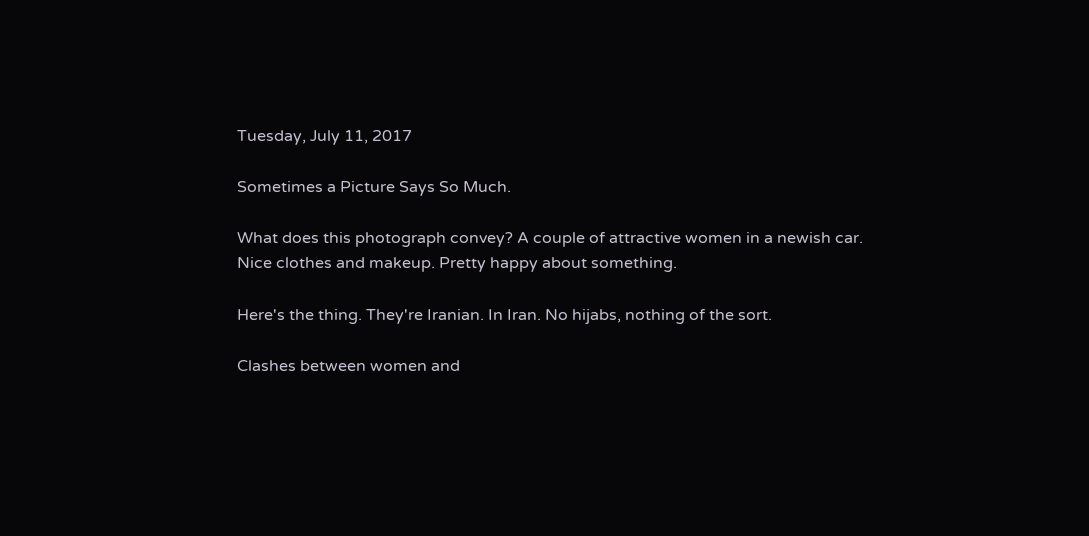Tuesday, July 11, 2017

Sometimes a Picture Says So Much.

What does this photograph convey? A couple of attractive women in a newish car. Nice clothes and makeup. Pretty happy about something.

Here's the thing. They're Iranian. In Iran. No hijabs, nothing of the sort.

Clashes between women and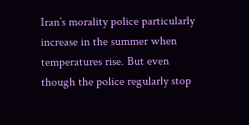Iran’s morality police particularly increase in the summer when temperatures rise. But even though the police regularly stop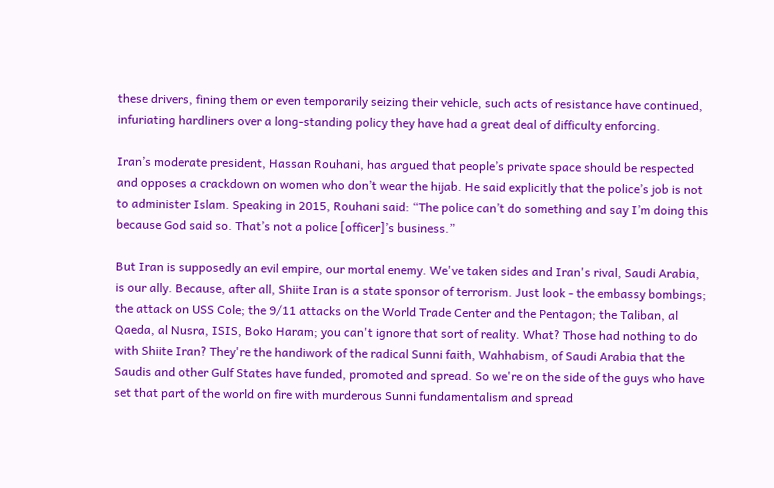these drivers, fining them or even temporarily seizing their vehicle, such acts of resistance have continued, infuriating hardliners over a long-standing policy they have had a great deal of difficulty enforcing.

Iran’s moderate president, Hassan Rouhani, has argued that people’s private space should be respected and opposes a crackdown on women who don’t wear the hijab. He said explicitly that the police’s job is not to administer Islam. Speaking in 2015, Rouhani said: “The police can’t do something and say I’m doing this because God said so. That’s not a police [officer]’s business.”

But Iran is supposedly an evil empire, our mortal enemy. We've taken sides and Iran's rival, Saudi Arabia, is our ally. Because, after all, Shiite Iran is a state sponsor of terrorism. Just look - the embassy bombings; the attack on USS Cole; the 9/11 attacks on the World Trade Center and the Pentagon; the Taliban, al Qaeda, al Nusra, ISIS, Boko Haram; you can't ignore that sort of reality. What? Those had nothing to do with Shiite Iran? They're the handiwork of the radical Sunni faith, Wahhabism, of Saudi Arabia that the Saudis and other Gulf States have funded, promoted and spread. So we're on the side of the guys who have set that part of the world on fire with murderous Sunni fundamentalism and spread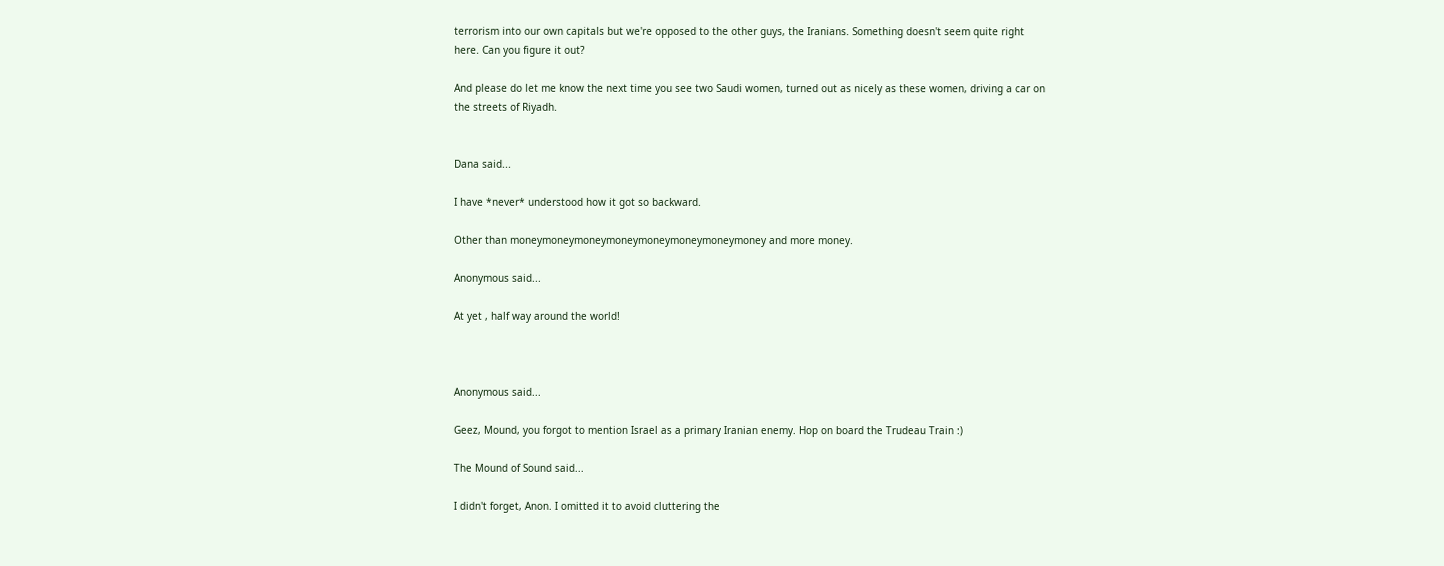terrorism into our own capitals but we're opposed to the other guys, the Iranians. Something doesn't seem quite right here. Can you figure it out?

And please do let me know the next time you see two Saudi women, turned out as nicely as these women, driving a car on the streets of Riyadh.


Dana said...

I have *never* understood how it got so backward.

Other than moneymoneymoneymoneymoneymoneymoneymoney and more money.

Anonymous said...

At yet , half way around the world!



Anonymous said...

Geez, Mound, you forgot to mention Israel as a primary Iranian enemy. Hop on board the Trudeau Train :)

The Mound of Sound said...

I didn't forget, Anon. I omitted it to avoid cluttering the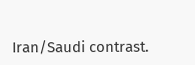Iran/Saudi contrast.